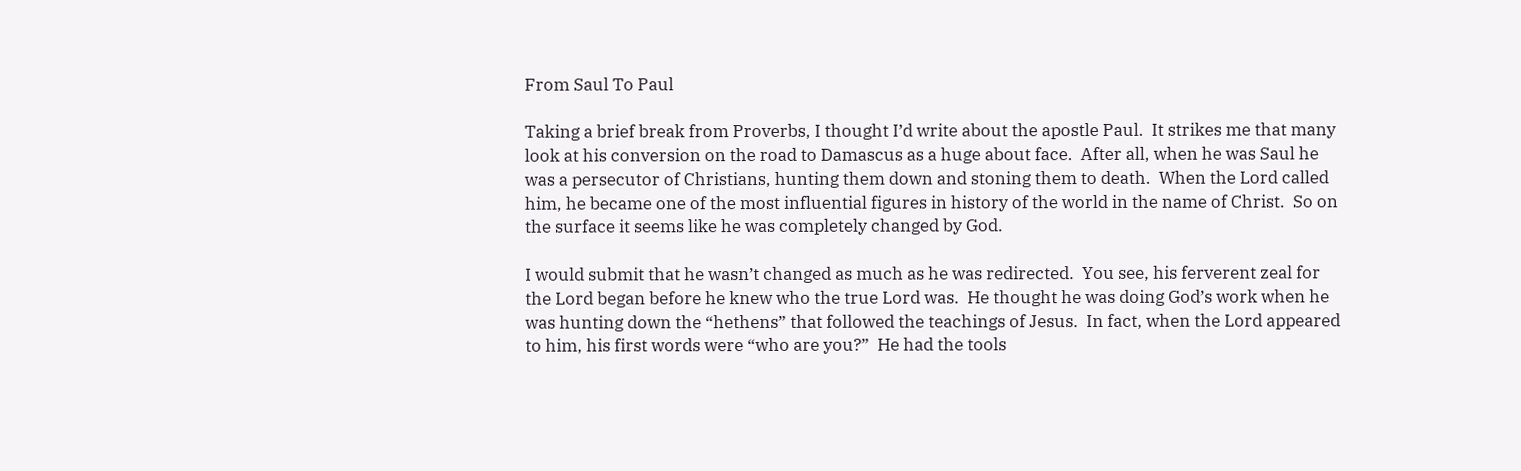From Saul To Paul

Taking a brief break from Proverbs, I thought I’d write about the apostle Paul.  It strikes me that many look at his conversion on the road to Damascus as a huge about face.  After all, when he was Saul he was a persecutor of Christians, hunting them down and stoning them to death.  When the Lord called him, he became one of the most influential figures in history of the world in the name of Christ.  So on the surface it seems like he was completely changed by God.

I would submit that he wasn’t changed as much as he was redirected.  You see, his ferverent zeal for the Lord began before he knew who the true Lord was.  He thought he was doing God’s work when he was hunting down the “hethens” that followed the teachings of Jesus.  In fact, when the Lord appeared to him, his first words were “who are you?”  He had the tools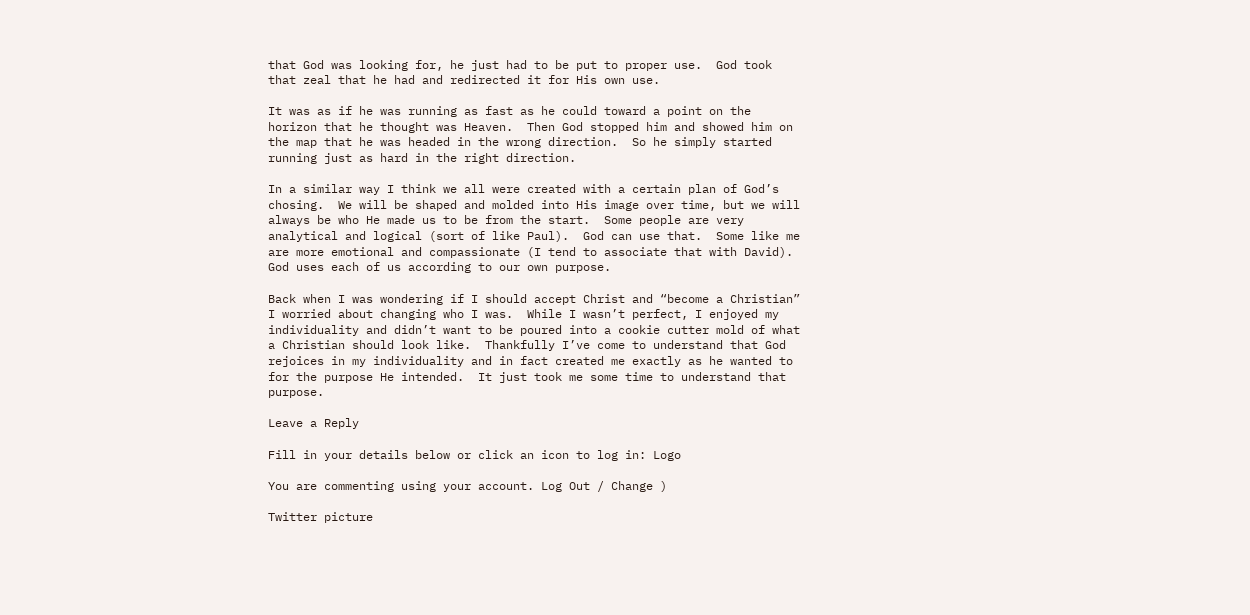that God was looking for, he just had to be put to proper use.  God took that zeal that he had and redirected it for His own use.

It was as if he was running as fast as he could toward a point on the horizon that he thought was Heaven.  Then God stopped him and showed him on the map that he was headed in the wrong direction.  So he simply started running just as hard in the right direction.

In a similar way I think we all were created with a certain plan of God’s chosing.  We will be shaped and molded into His image over time, but we will always be who He made us to be from the start.  Some people are very analytical and logical (sort of like Paul).  God can use that.  Some like me are more emotional and compassionate (I tend to associate that with David).  God uses each of us according to our own purpose.

Back when I was wondering if I should accept Christ and “become a Christian” I worried about changing who I was.  While I wasn’t perfect, I enjoyed my individuality and didn’t want to be poured into a cookie cutter mold of what a Christian should look like.  Thankfully I’ve come to understand that God rejoices in my individuality and in fact created me exactly as he wanted to for the purpose He intended.  It just took me some time to understand that purpose.

Leave a Reply

Fill in your details below or click an icon to log in: Logo

You are commenting using your account. Log Out / Change )

Twitter picture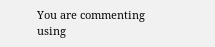You are commenting using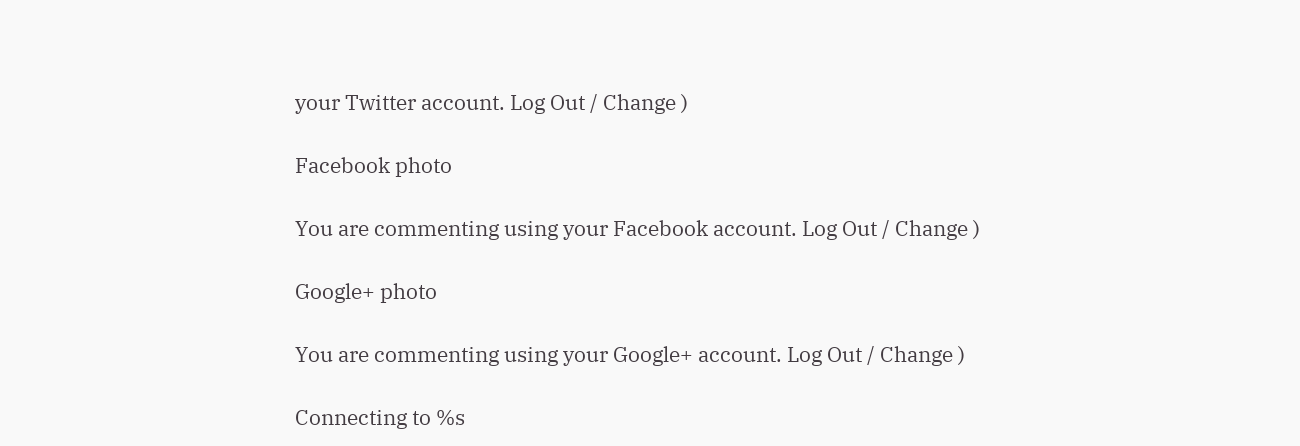your Twitter account. Log Out / Change )

Facebook photo

You are commenting using your Facebook account. Log Out / Change )

Google+ photo

You are commenting using your Google+ account. Log Out / Change )

Connecting to %s